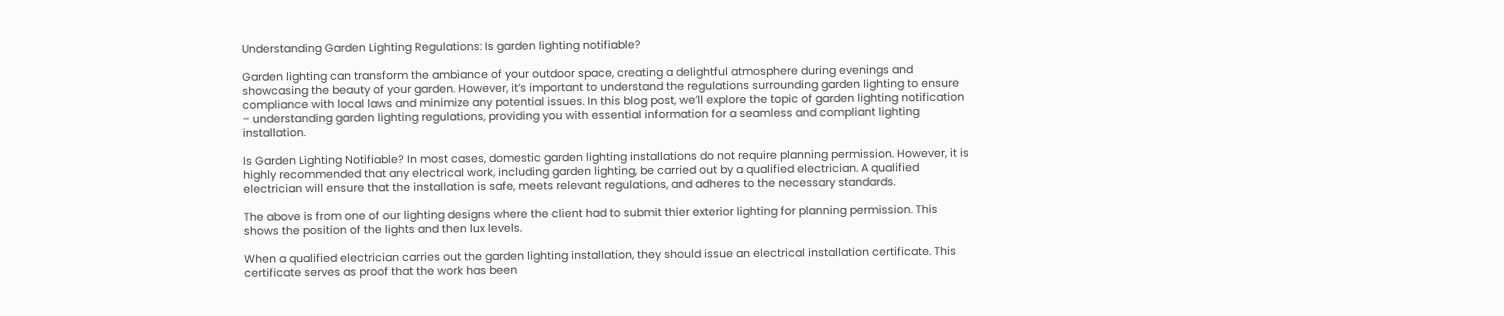Understanding Garden Lighting Regulations: Is garden lighting notifiable?

Garden lighting can transform the ambiance of your outdoor space, creating a delightful atmosphere during evenings and showcasing the beauty of your garden. However, it’s important to understand the regulations surrounding garden lighting to ensure compliance with local laws and minimize any potential issues. In this blog post, we’ll explore the topic of garden lighting notification – understanding garden lighting regulations, providing you with essential information for a seamless and compliant lighting installation.

Is Garden Lighting Notifiable? In most cases, domestic garden lighting installations do not require planning permission. However, it is highly recommended that any electrical work, including garden lighting, be carried out by a qualified electrician. A qualified electrician will ensure that the installation is safe, meets relevant regulations, and adheres to the necessary standards.

The above is from one of our lighting designs where the client had to submit thier exterior lighting for planning permission. This shows the position of the lights and then lux levels.

When a qualified electrician carries out the garden lighting installation, they should issue an electrical installation certificate. This certificate serves as proof that the work has been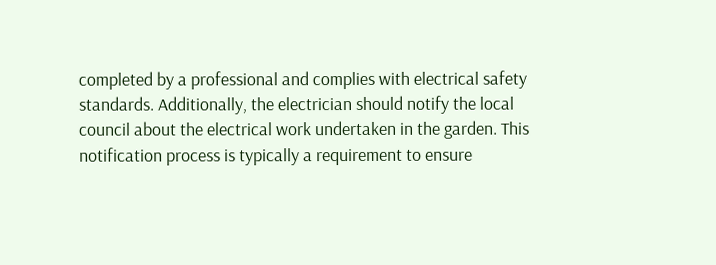completed by a professional and complies with electrical safety standards. Additionally, the electrician should notify the local council about the electrical work undertaken in the garden. This notification process is typically a requirement to ensure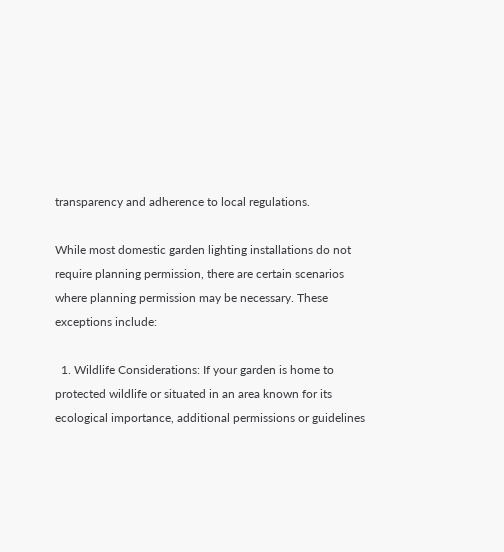transparency and adherence to local regulations.

While most domestic garden lighting installations do not require planning permission, there are certain scenarios where planning permission may be necessary. These exceptions include:

  1. Wildlife Considerations: If your garden is home to protected wildlife or situated in an area known for its ecological importance, additional permissions or guidelines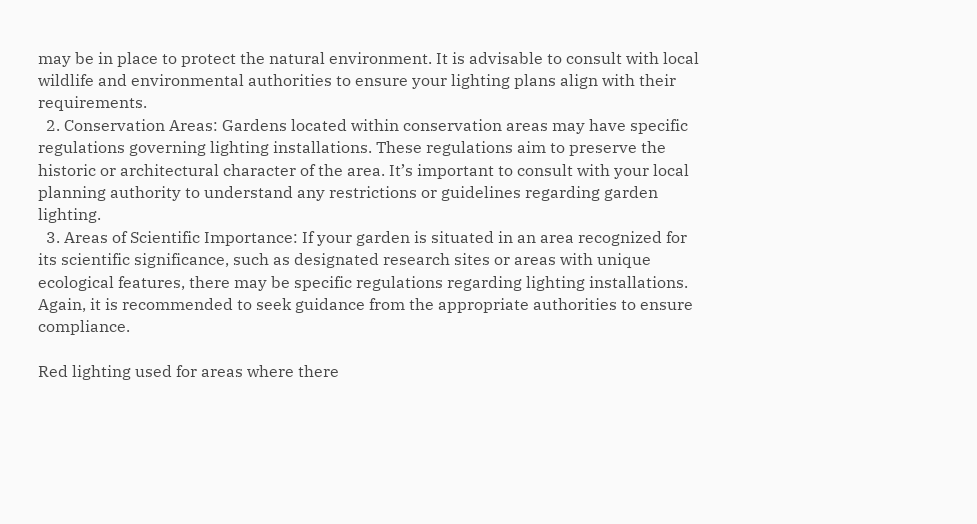may be in place to protect the natural environment. It is advisable to consult with local wildlife and environmental authorities to ensure your lighting plans align with their requirements.
  2. Conservation Areas: Gardens located within conservation areas may have specific regulations governing lighting installations. These regulations aim to preserve the historic or architectural character of the area. It’s important to consult with your local planning authority to understand any restrictions or guidelines regarding garden lighting.
  3. Areas of Scientific Importance: If your garden is situated in an area recognized for its scientific significance, such as designated research sites or areas with unique ecological features, there may be specific regulations regarding lighting installations. Again, it is recommended to seek guidance from the appropriate authorities to ensure compliance.

Red lighting used for areas where there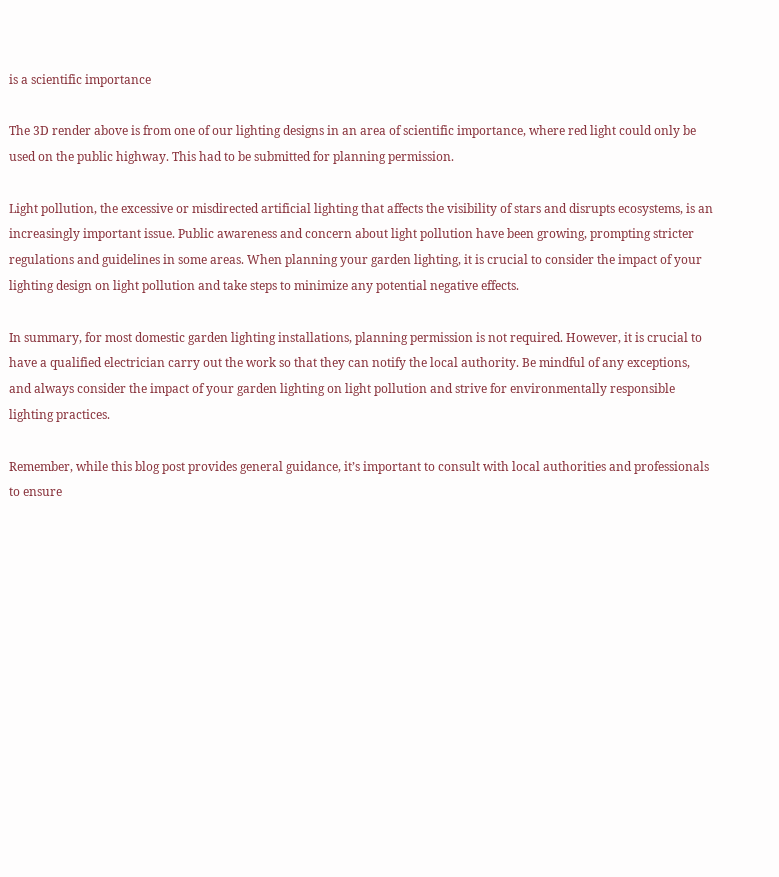is a scientific importance

The 3D render above is from one of our lighting designs in an area of scientific importance, where red light could only be used on the public highway. This had to be submitted for planning permission.

Light pollution, the excessive or misdirected artificial lighting that affects the visibility of stars and disrupts ecosystems, is an increasingly important issue. Public awareness and concern about light pollution have been growing, prompting stricter regulations and guidelines in some areas. When planning your garden lighting, it is crucial to consider the impact of your lighting design on light pollution and take steps to minimize any potential negative effects.

In summary, for most domestic garden lighting installations, planning permission is not required. However, it is crucial to have a qualified electrician carry out the work so that they can notify the local authority. Be mindful of any exceptions, and always consider the impact of your garden lighting on light pollution and strive for environmentally responsible lighting practices.

Remember, while this blog post provides general guidance, it’s important to consult with local authorities and professionals to ensure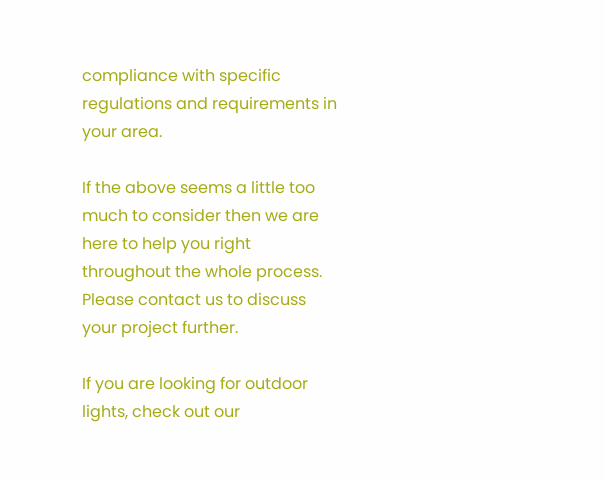compliance with specific regulations and requirements in your area.

If the above seems a little too much to consider then we are here to help you right throughout the whole process. Please contact us to discuss your project further.

If you are looking for outdoor lights, check out our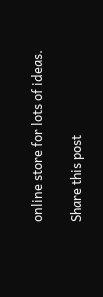online store for lots of ideas.

Share this post